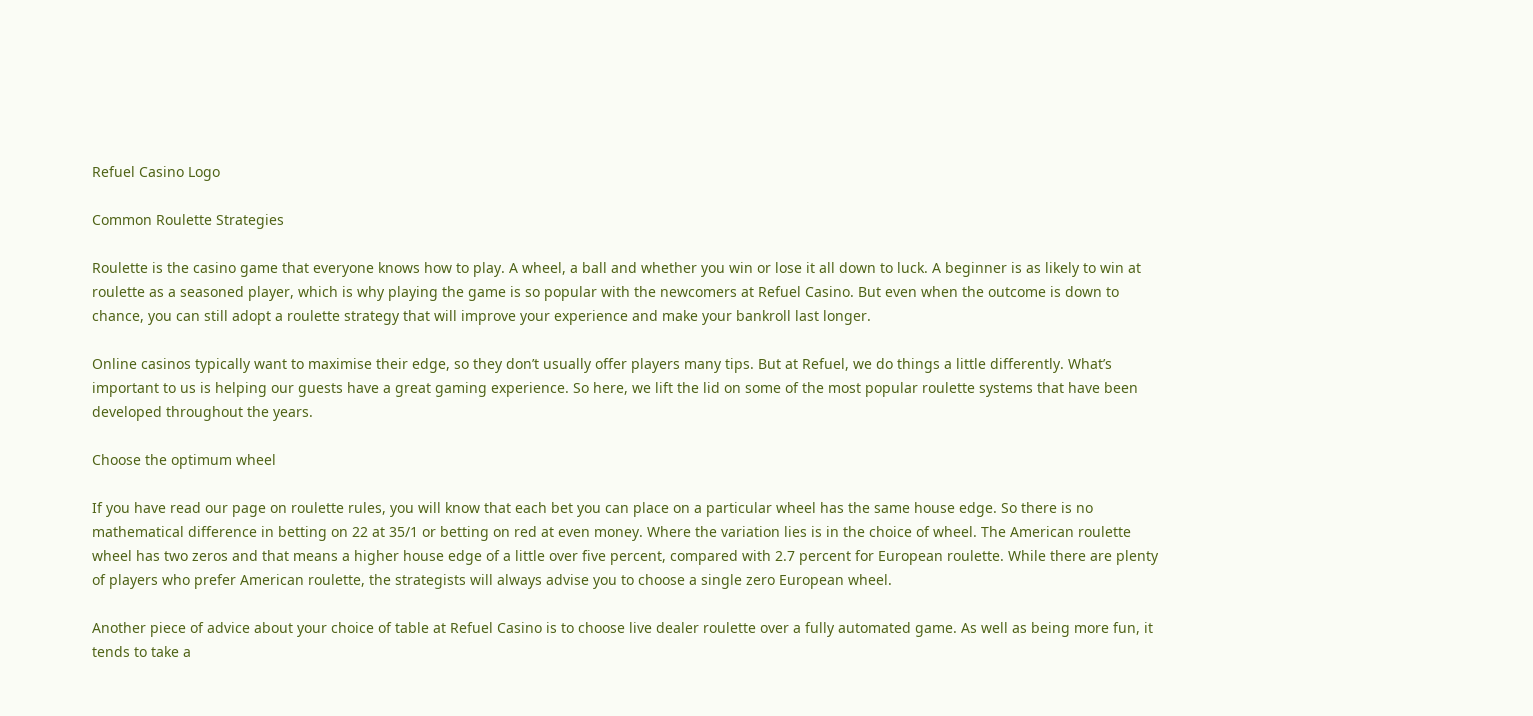Refuel Casino Logo

Common Roulette Strategies

Roulette is the casino game that everyone knows how to play. A wheel, a ball and whether you win or lose it all down to luck. A beginner is as likely to win at roulette as a seasoned player, which is why playing the game is so popular with the newcomers at Refuel Casino. But even when the outcome is down to chance, you can still adopt a roulette strategy that will improve your experience and make your bankroll last longer.

Online casinos typically want to maximise their edge, so they don’t usually offer players many tips. But at Refuel, we do things a little differently. What’s important to us is helping our guests have a great gaming experience. So here, we lift the lid on some of the most popular roulette systems that have been developed throughout the years.

Choose the optimum wheel

If you have read our page on roulette rules, you will know that each bet you can place on a particular wheel has the same house edge. So there is no mathematical difference in betting on 22 at 35/1 or betting on red at even money. Where the variation lies is in the choice of wheel. The American roulette wheel has two zeros and that means a higher house edge of a little over five percent, compared with 2.7 percent for European roulette. While there are plenty of players who prefer American roulette, the strategists will always advise you to choose a single zero European wheel.

Another piece of advice about your choice of table at Refuel Casino is to choose live dealer roulette over a fully automated game. As well as being more fun, it tends to take a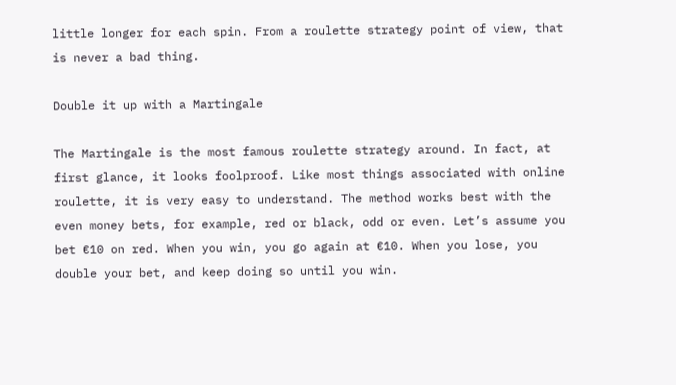little longer for each spin. From a roulette strategy point of view, that is never a bad thing.

Double it up with a Martingale

The Martingale is the most famous roulette strategy around. In fact, at first glance, it looks foolproof. Like most things associated with online roulette, it is very easy to understand. The method works best with the even money bets, for example, red or black, odd or even. Let’s assume you bet €10 on red. When you win, you go again at €10. When you lose, you double your bet, and keep doing so until you win.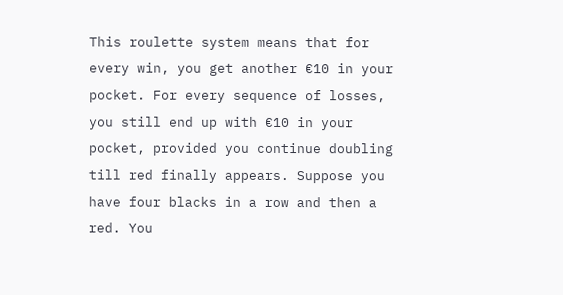This roulette system means that for every win, you get another €10 in your pocket. For every sequence of losses, you still end up with €10 in your pocket, provided you continue doubling till red finally appears. Suppose you have four blacks in a row and then a red. You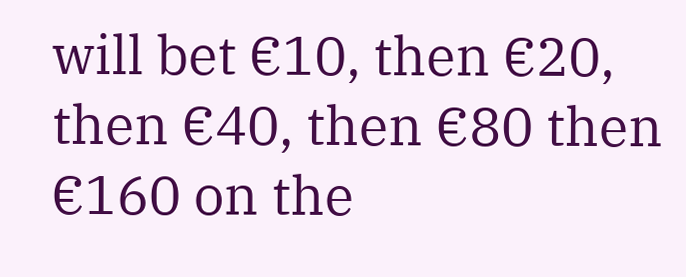will bet €10, then €20, then €40, then €80 then €160 on the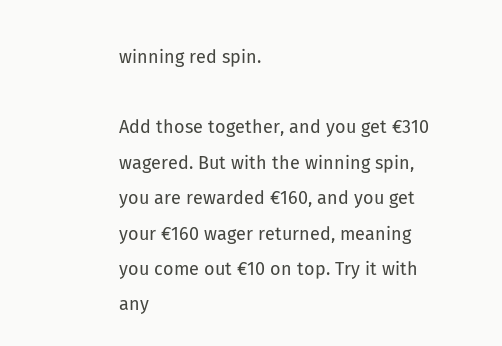winning red spin.

Add those together, and you get €310 wagered. But with the winning spin, you are rewarded €160, and you get your €160 wager returned, meaning you come out €10 on top. Try it with any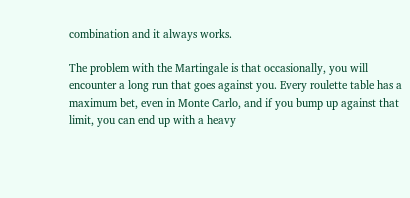combination and it always works.

The problem with the Martingale is that occasionally, you will encounter a long run that goes against you. Every roulette table has a maximum bet, even in Monte Carlo, and if you bump up against that limit, you can end up with a heavy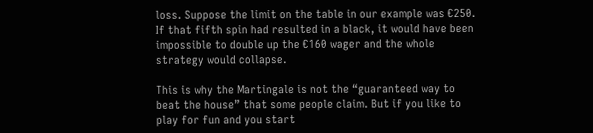loss. Suppose the limit on the table in our example was €250. If that fifth spin had resulted in a black, it would have been impossible to double up the €160 wager and the whole strategy would collapse.

This is why the Martingale is not the “guaranteed way to beat the house” that some people claim. But if you like to play for fun and you start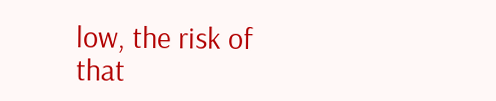low, the risk of that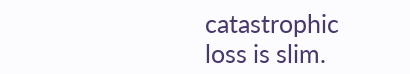catastrophic loss is slim.